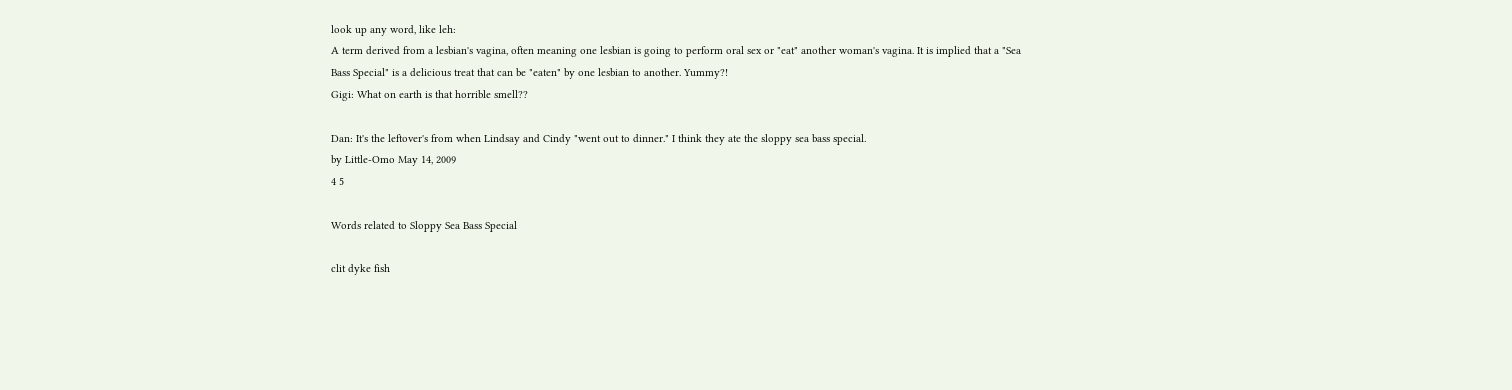look up any word, like leh:
A term derived from a lesbian's vagina, often meaning one lesbian is going to perform oral sex or "eat" another woman's vagina. It is implied that a "Sea Bass Special" is a delicious treat that can be "eaten" by one lesbian to another. Yummy?!
Gigi: What on earth is that horrible smell??

Dan: It's the leftover's from when Lindsay and Cindy "went out to dinner." I think they ate the sloppy sea bass special.
by Little-Omo May 14, 2009
4 5

Words related to Sloppy Sea Bass Special

clit dyke fish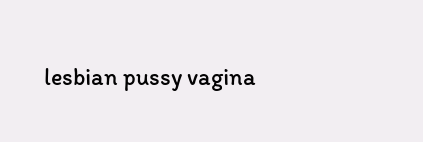lesbian pussy vagina